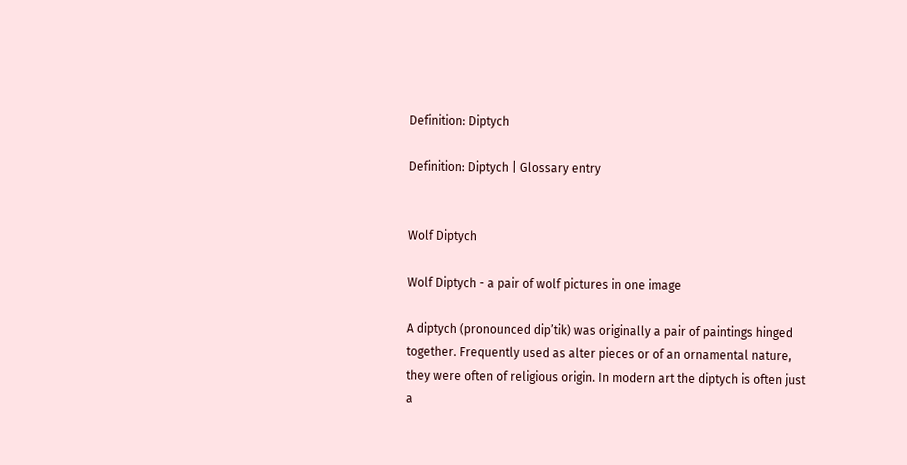Definition: Diptych

Definition: Diptych | Glossary entry


Wolf Diptych

Wolf Diptych - a pair of wolf pictures in one image

A diptych (pronounced dip’tik) was originally a pair of paintings hinged together. Frequently used as alter pieces or of an ornamental nature, they were often of religious origin. In modern art the diptych is often just a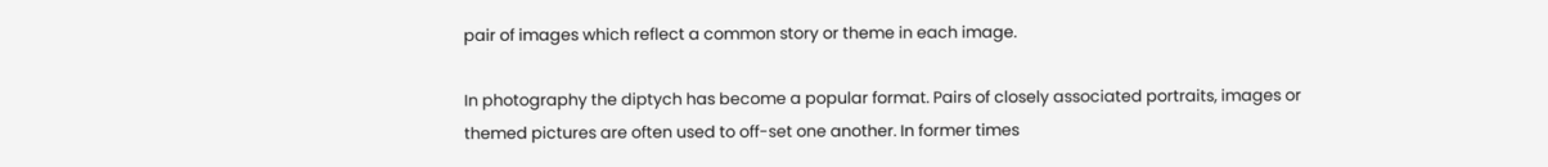pair of images which reflect a common story or theme in each image.

In photography the diptych has become a popular format. Pairs of closely associated portraits, images or themed pictures are often used to off-set one another. In former times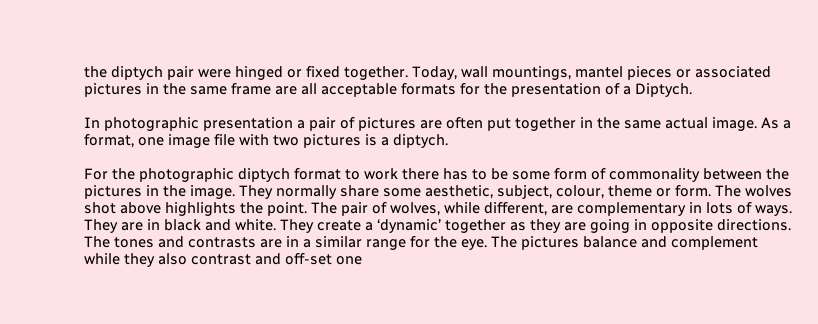the diptych pair were hinged or fixed together. Today, wall mountings, mantel pieces or associated pictures in the same frame are all acceptable formats for the presentation of a Diptych.

In photographic presentation a pair of pictures are often put together in the same actual image. As a format, one image file with two pictures is a diptych.

For the photographic diptych format to work there has to be some form of commonality between the pictures in the image. They normally share some aesthetic, subject, colour, theme or form. The wolves shot above highlights the point. The pair of wolves, while different, are complementary in lots of ways. They are in black and white. They create a ‘dynamic’ together as they are going in opposite directions. The tones and contrasts are in a similar range for the eye. The pictures balance and complement while they also contrast and off-set one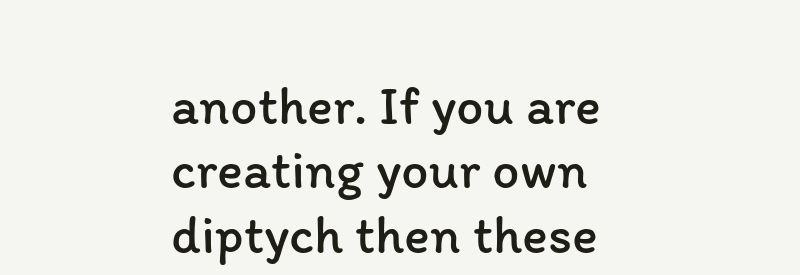another. If you are creating your own diptych then these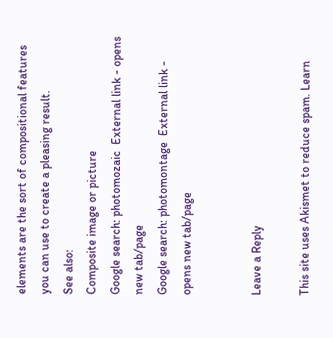elements are the sort of compositional features you can use to create a pleasing result.
See also:
Composite image or picture
Google search: photomozaic  External link - opens new tab/page
Google search: photomontage  External link - opens new tab/page


Leave a Reply

This site uses Akismet to reduce spam. Learn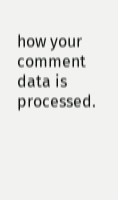how your comment data is processed.